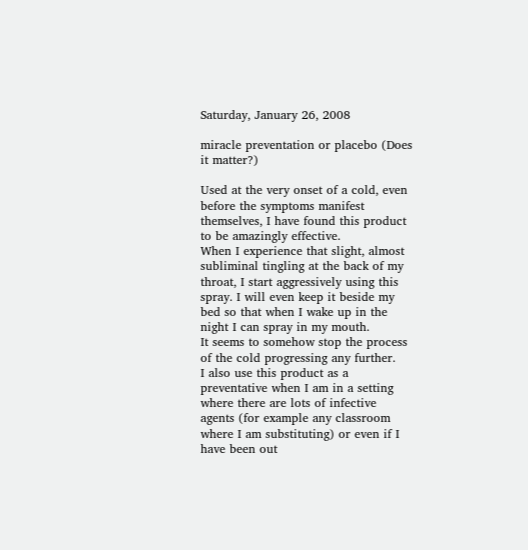Saturday, January 26, 2008

miracle preventation or placebo (Does it matter?)

Used at the very onset of a cold, even before the symptoms manifest themselves, I have found this product to be amazingly effective.
When I experience that slight, almost subliminal tingling at the back of my throat, I start aggressively using this spray. I will even keep it beside my bed so that when I wake up in the night I can spray in my mouth.
It seems to somehow stop the process of the cold progressing any further.
I also use this product as a preventative when I am in a setting where there are lots of infective agents (for example any classroom where I am substituting) or even if I have been out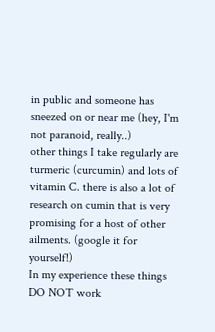in public and someone has sneezed on or near me (hey, I'm not paranoid, really..)
other things I take regularly are turmeric (curcumin) and lots of vitamin C. there is also a lot of research on cumin that is very promising for a host of other ailments. (google it for yourself!)
In my experience these things DO NOT work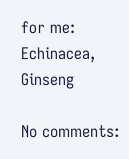for me:
Echinacea, Ginseng

No comments: